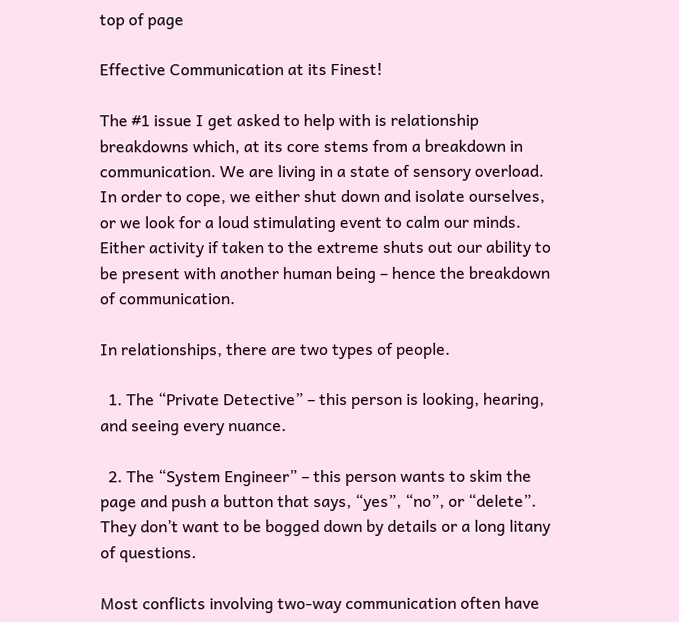top of page

Effective Communication at its Finest!

The #1 issue I get asked to help with is relationship breakdowns which, at its core stems from a breakdown in communication. We are living in a state of sensory overload. In order to cope, we either shut down and isolate ourselves, or we look for a loud stimulating event to calm our minds. Either activity if taken to the extreme shuts out our ability to be present with another human being – hence the breakdown of communication.

In relationships, there are two types of people.

  1. The “Private Detective” – this person is looking, hearing, and seeing every nuance.

  2. The “System Engineer” – this person wants to skim the page and push a button that says, “yes”, “no”, or “delete”. They don’t want to be bogged down by details or a long litany of questions.

Most conflicts involving two-way communication often have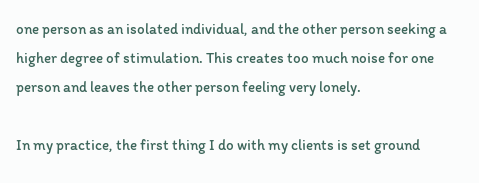one person as an isolated individual, and the other person seeking a higher degree of stimulation. This creates too much noise for one person and leaves the other person feeling very lonely.

In my practice, the first thing I do with my clients is set ground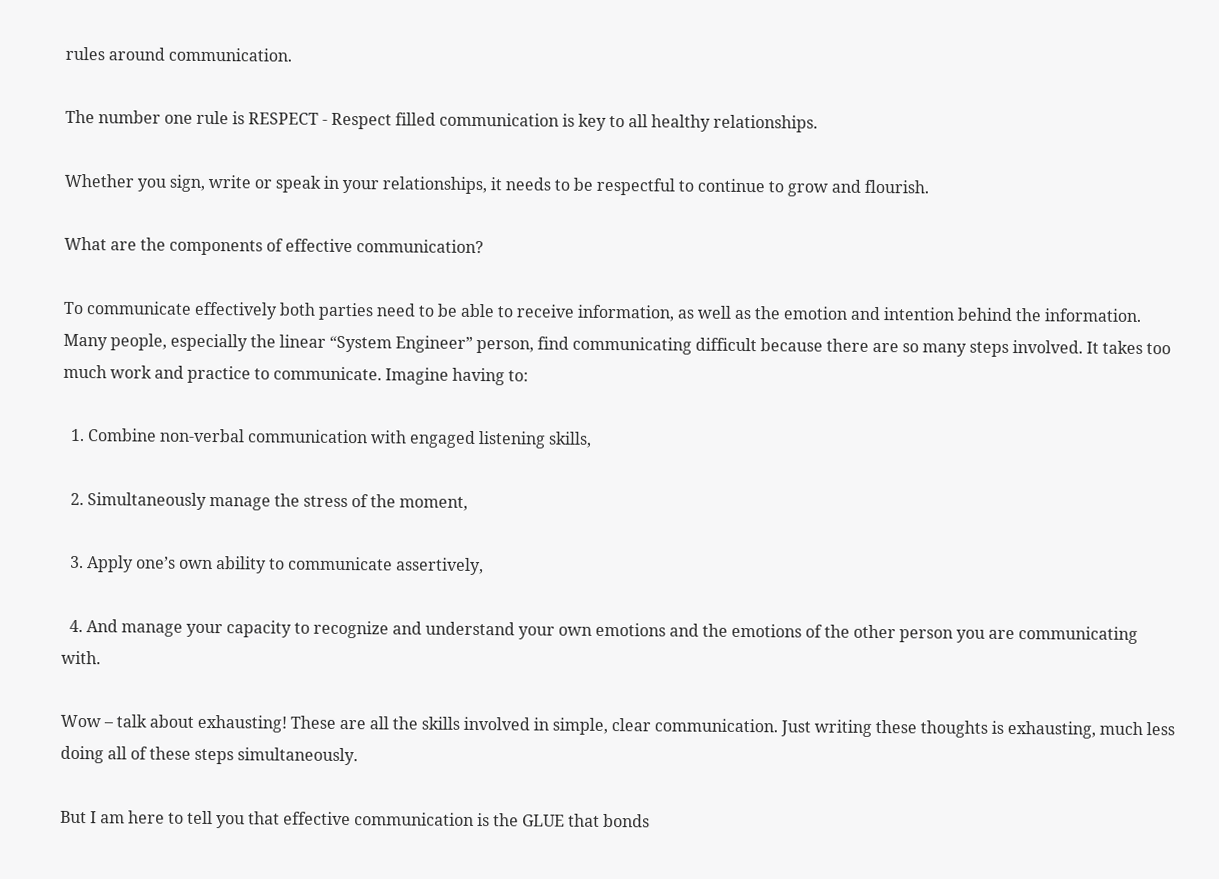rules around communication.

The number one rule is RESPECT - Respect filled communication is key to all healthy relationships.

Whether you sign, write or speak in your relationships, it needs to be respectful to continue to grow and flourish.

What are the components of effective communication?

To communicate effectively both parties need to be able to receive information, as well as the emotion and intention behind the information. Many people, especially the linear “System Engineer” person, find communicating difficult because there are so many steps involved. It takes too much work and practice to communicate. Imagine having to:

  1. Combine non-verbal communication with engaged listening skills,

  2. Simultaneously manage the stress of the moment,

  3. Apply one’s own ability to communicate assertively,

  4. And manage your capacity to recognize and understand your own emotions and the emotions of the other person you are communicating with.

Wow – talk about exhausting! These are all the skills involved in simple, clear communication. Just writing these thoughts is exhausting, much less doing all of these steps simultaneously.

But I am here to tell you that effective communication is the GLUE that bonds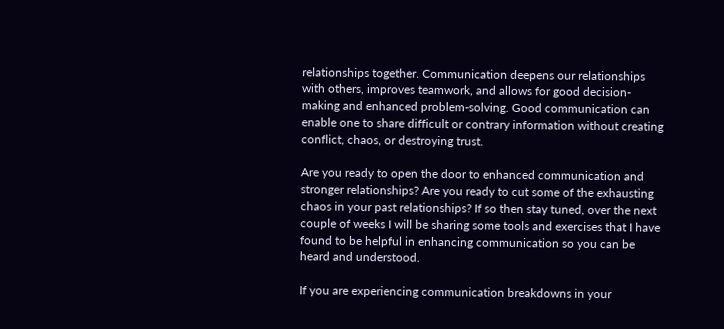relationships together. Communication deepens our relationships with others, improves teamwork, and allows for good decision-making and enhanced problem-solving. Good communication can enable one to share difficult or contrary information without creating conflict, chaos, or destroying trust.

Are you ready to open the door to enhanced communication and stronger relationships? Are you ready to cut some of the exhausting chaos in your past relationships? If so then stay tuned, over the next couple of weeks I will be sharing some tools and exercises that I have found to be helpful in enhancing communication so you can be heard and understood.

If you are experiencing communication breakdowns in your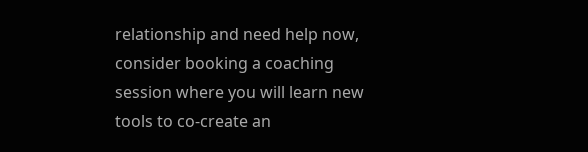relationship and need help now, consider booking a coaching session where you will learn new tools to co-create an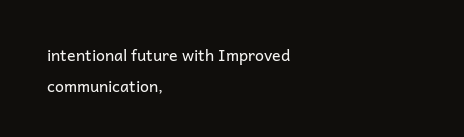intentional future with Improved communication,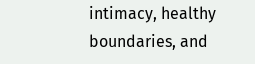intimacy, healthy boundaries, and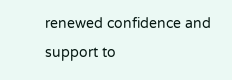renewed confidence and support to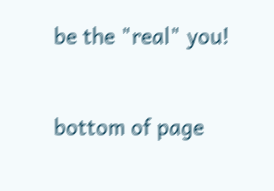be the "real" you!


bottom of page